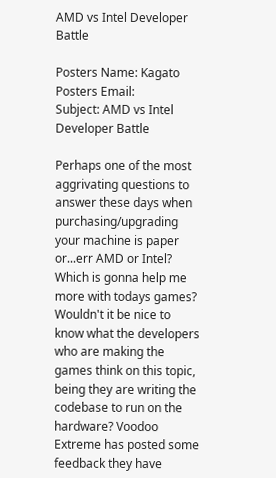AMD vs Intel Developer Battle

Posters Name: Kagato
Posters Email:
Subject: AMD vs Intel Developer Battle

Perhaps one of the most aggrivating questions to answer these days when purchasing/upgrading your machine is paper or...err AMD or Intel? Which is gonna help me more with todays games? Wouldn't it be nice to know what the developers who are making the games think on this topic, being they are writing the codebase to run on the hardware? Voodoo Extreme has posted some feedback they have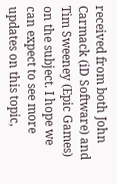received from both John Carmack (iD Software) and Tim Sweeney (Epic Games) on the subject. I hope we can expect to see more updates on this topic,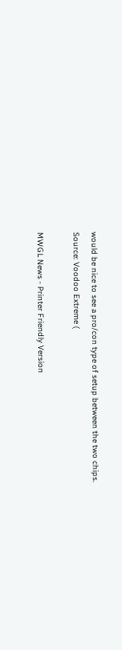would be nice to see a pro/con type of setup between the two chips.
Source: Voodoo Extreme (

MWGL News - Printer Friendly Version